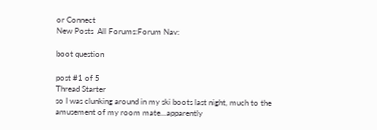or Connect
New Posts  All Forums:Forum Nav:

boot question

post #1 of 5
Thread Starter
so I was clunking around in my ski boots last night, much to the amusement of my room mate...apparently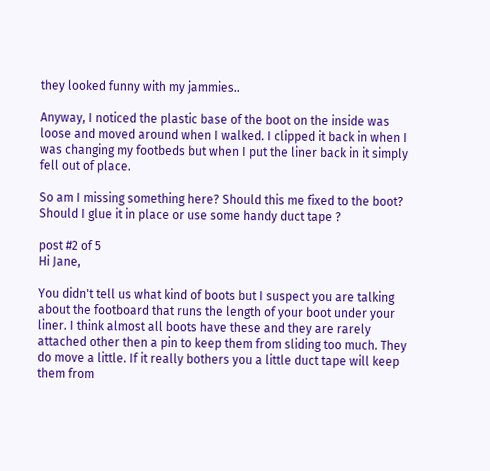they looked funny with my jammies..

Anyway, I noticed the plastic base of the boot on the inside was loose and moved around when I walked. I clipped it back in when I was changing my footbeds but when I put the liner back in it simply fell out of place.

So am I missing something here? Should this me fixed to the boot? Should I glue it in place or use some handy duct tape ?

post #2 of 5
Hi Jane,

You didn't tell us what kind of boots but I suspect you are talking about the footboard that runs the length of your boot under your liner. I think almost all boots have these and they are rarely attached other then a pin to keep them from sliding too much. They do move a little. If it really bothers you a little duct tape will keep them from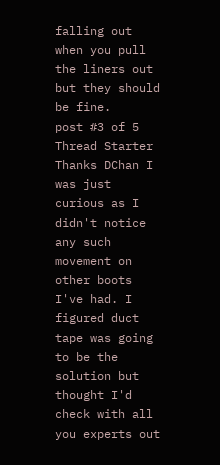falling out when you pull the liners out but they should be fine.
post #3 of 5
Thread Starter
Thanks DChan I was just curious as I didn't notice any such movement on other boots I've had. I figured duct tape was going to be the solution but thought I'd check with all you experts out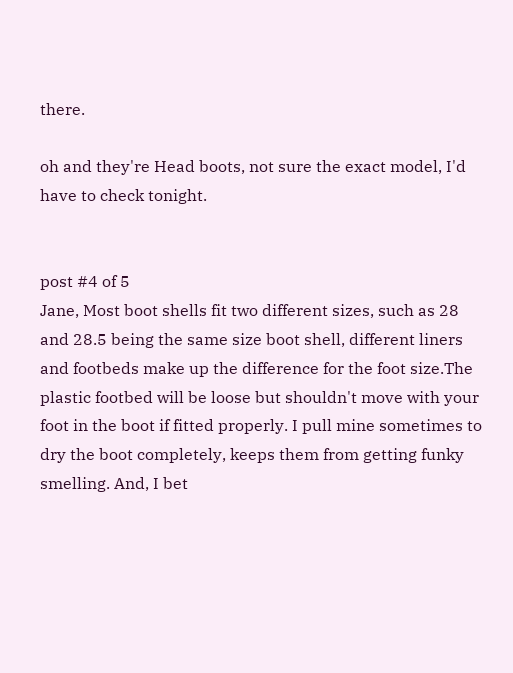there.

oh and they're Head boots, not sure the exact model, I'd have to check tonight.


post #4 of 5
Jane, Most boot shells fit two different sizes, such as 28 and 28.5 being the same size boot shell, different liners and footbeds make up the difference for the foot size.The plastic footbed will be loose but shouldn't move with your foot in the boot if fitted properly. I pull mine sometimes to dry the boot completely, keeps them from getting funky smelling. And, I bet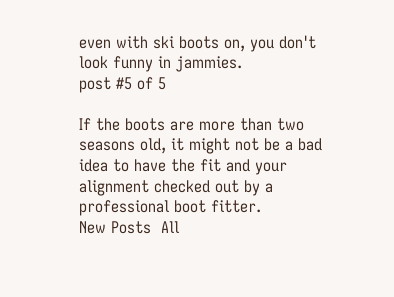even with ski boots on, you don't look funny in jammies.
post #5 of 5

If the boots are more than two seasons old, it might not be a bad idea to have the fit and your alignment checked out by a professional boot fitter.
New Posts  All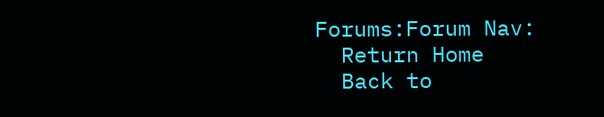Forums:Forum Nav:
  Return Home
  Back to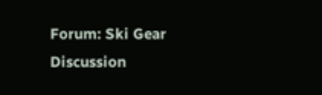Forum: Ski Gear Discussion